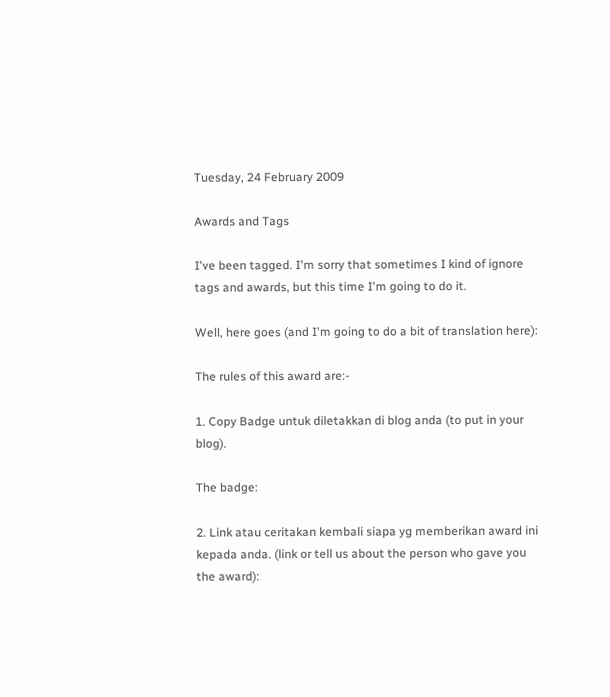Tuesday, 24 February 2009

Awards and Tags

I've been tagged. I'm sorry that sometimes I kind of ignore tags and awards, but this time I'm going to do it.

Well, here goes (and I'm going to do a bit of translation here):

The rules of this award are:-

1. Copy Badge untuk diletakkan di blog anda (to put in your blog).

The badge:

2. Link atau ceritakan kembali siapa yg memberikan award ini kepada anda. (link or tell us about the person who gave you the award):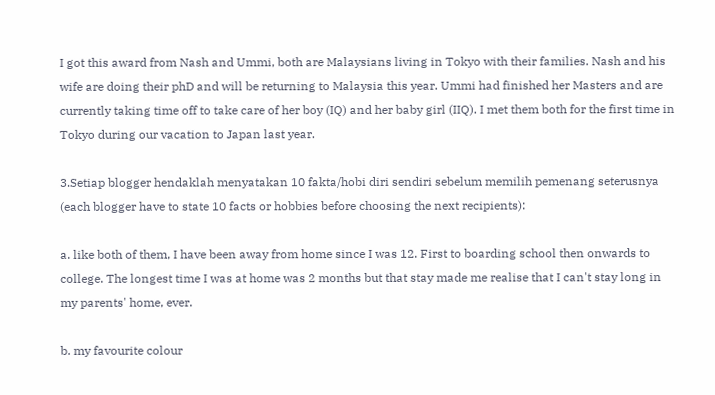I got this award from Nash and Ummi, both are Malaysians living in Tokyo with their families. Nash and his wife are doing their phD and will be returning to Malaysia this year. Ummi had finished her Masters and are currently taking time off to take care of her boy (IQ) and her baby girl (IIQ). I met them both for the first time in Tokyo during our vacation to Japan last year.

3.Setiap blogger hendaklah menyatakan 10 fakta/hobi diri sendiri sebelum memilih pemenang seterusnya (each blogger have to state 10 facts or hobbies before choosing the next recipients):

a. like both of them, I have been away from home since I was 12. First to boarding school then onwards to college. The longest time I was at home was 2 months but that stay made me realise that I can't stay long in my parents' home, ever.

b. my favourite colour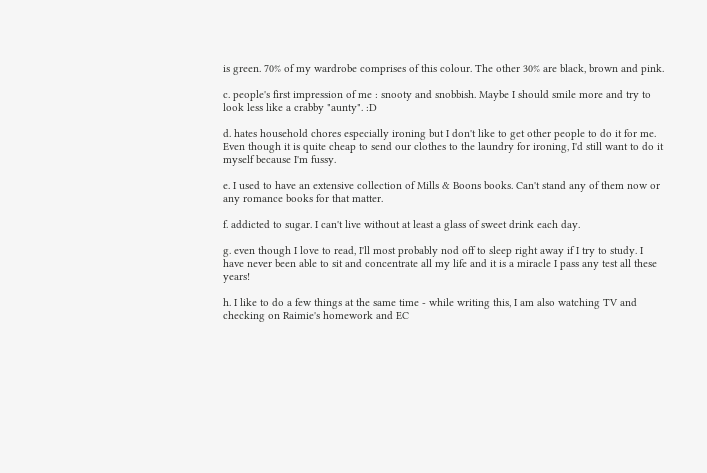is green. 70% of my wardrobe comprises of this colour. The other 30% are black, brown and pink.

c. people's first impression of me : snooty and snobbish. Maybe I should smile more and try to look less like a crabby "aunty". :D

d. hates household chores especially ironing but I don't like to get other people to do it for me. Even though it is quite cheap to send our clothes to the laundry for ironing, I'd still want to do it myself because I'm fussy.

e. I used to have an extensive collection of Mills & Boons books. Can't stand any of them now or any romance books for that matter.

f. addicted to sugar. I can't live without at least a glass of sweet drink each day.

g. even though I love to read, I'll most probably nod off to sleep right away if I try to study. I have never been able to sit and concentrate all my life and it is a miracle I pass any test all these years!

h. I like to do a few things at the same time - while writing this, I am also watching TV and checking on Raimie's homework and EC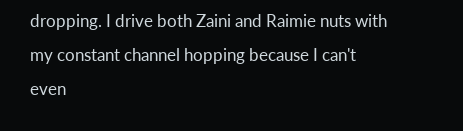dropping. I drive both Zaini and Raimie nuts with my constant channel hopping because I can't even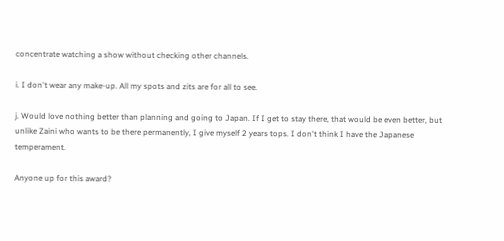concentrate watching a show without checking other channels.

i. I don't wear any make-up. All my spots and zits are for all to see.

j. Would love nothing better than planning and going to Japan. If I get to stay there, that would be even better, but unlike Zaini who wants to be there permanently, I give myself 2 years tops. I don't think I have the Japanese temperament.

Anyone up for this award?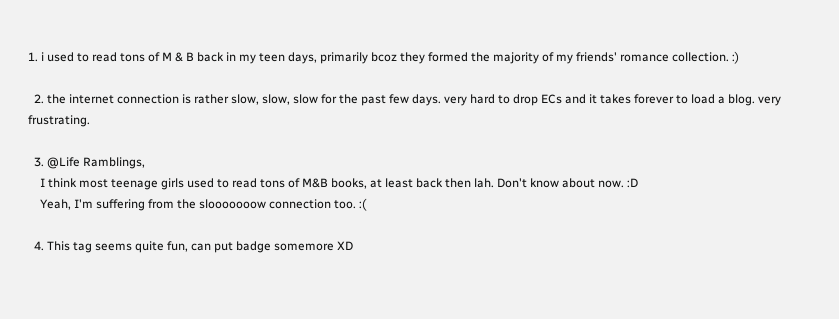1. i used to read tons of M & B back in my teen days, primarily bcoz they formed the majority of my friends' romance collection. :)

  2. the internet connection is rather slow, slow, slow for the past few days. very hard to drop ECs and it takes forever to load a blog. very frustrating.

  3. @Life Ramblings,
    I think most teenage girls used to read tons of M&B books, at least back then lah. Don't know about now. :D
    Yeah, I'm suffering from the slooooooow connection too. :(

  4. This tag seems quite fun, can put badge somemore XD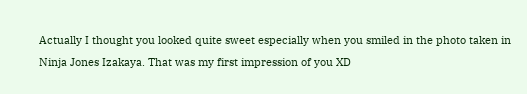Actually I thought you looked quite sweet especially when you smiled in the photo taken in Ninja Jones Izakaya. That was my first impression of you XD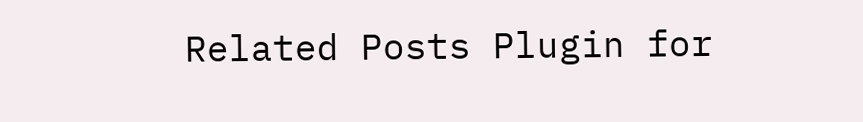Related Posts Plugin for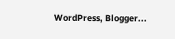WordPress, Blogger...